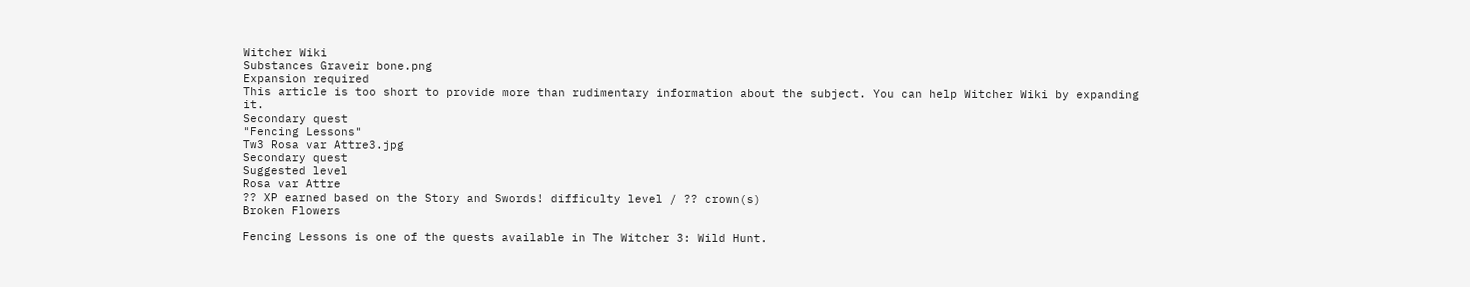Witcher Wiki
Substances Graveir bone.png
Expansion required
This article is too short to provide more than rudimentary information about the subject. You can help Witcher Wiki by expanding it.
Secondary quest
"Fencing Lessons"
Tw3 Rosa var Attre3.jpg
Secondary quest
Suggested level
Rosa var Attre
?? XP earned based on the Story and Swords! difficulty level / ?? crown(s)
Broken Flowers

Fencing Lessons is one of the quests available in The Witcher 3: Wild Hunt.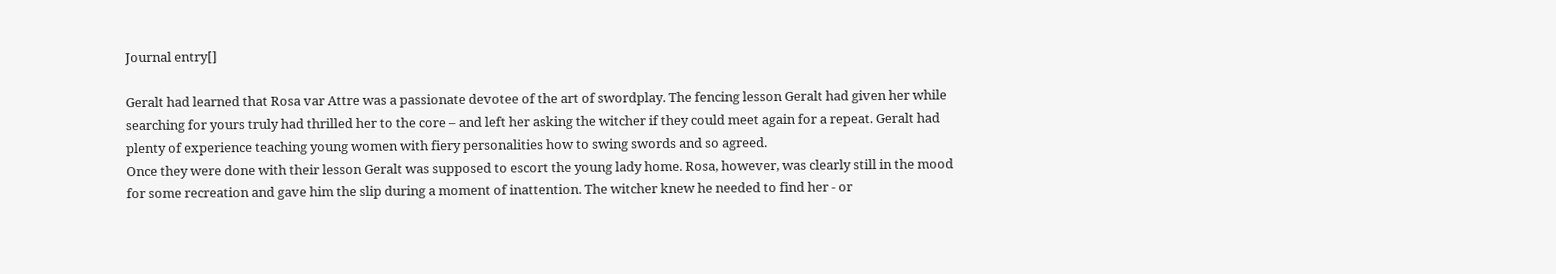Journal entry[]

Geralt had learned that Rosa var Attre was a passionate devotee of the art of swordplay. The fencing lesson Geralt had given her while searching for yours truly had thrilled her to the core – and left her asking the witcher if they could meet again for a repeat. Geralt had plenty of experience teaching young women with fiery personalities how to swing swords and so agreed.
Once they were done with their lesson Geralt was supposed to escort the young lady home. Rosa, however, was clearly still in the mood for some recreation and gave him the slip during a moment of inattention. The witcher knew he needed to find her - or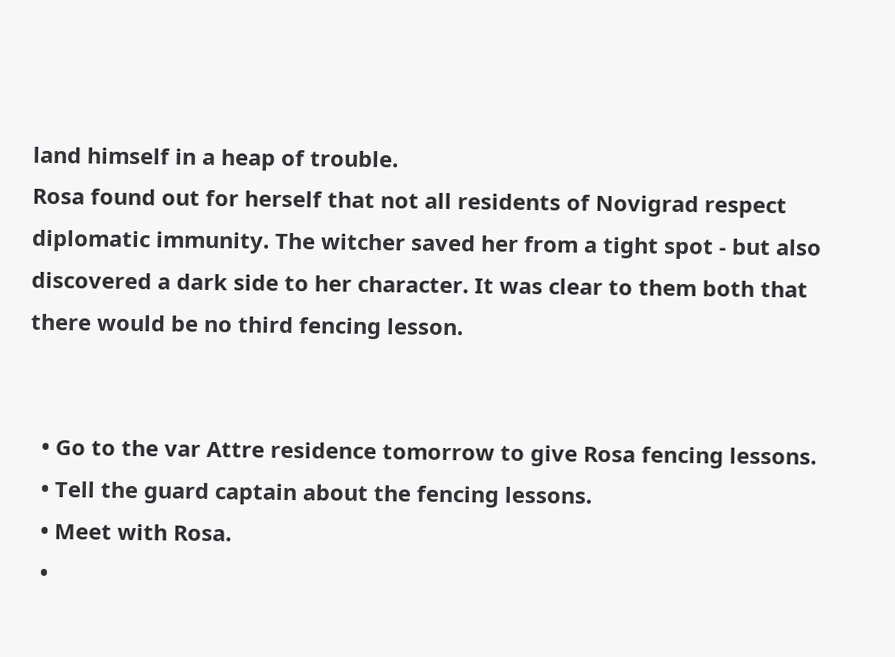land himself in a heap of trouble.
Rosa found out for herself that not all residents of Novigrad respect diplomatic immunity. The witcher saved her from a tight spot - but also discovered a dark side to her character. It was clear to them both that there would be no third fencing lesson.


  • Go to the var Attre residence tomorrow to give Rosa fencing lessons.
  • Tell the guard captain about the fencing lessons.
  • Meet with Rosa.
  •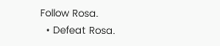Follow Rosa.
  • Defeat Rosa.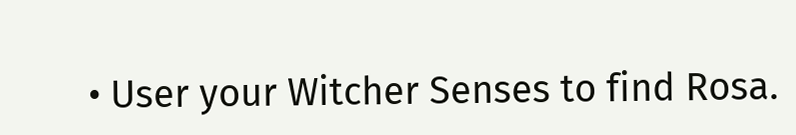• User your Witcher Senses to find Rosa.